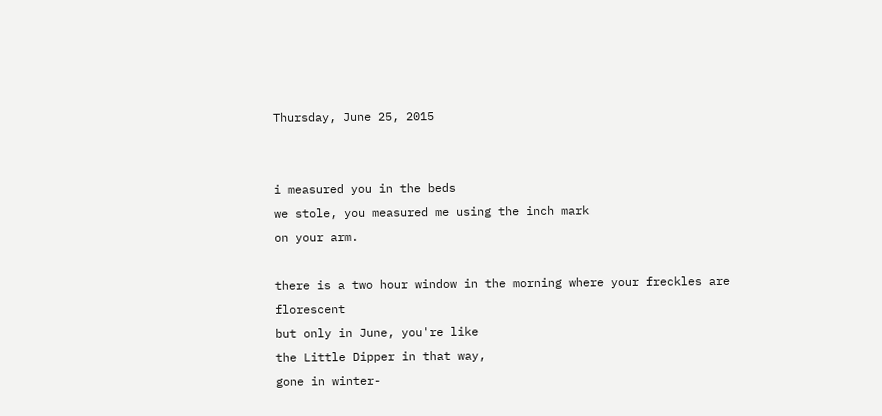Thursday, June 25, 2015


i measured you in the beds
we stole, you measured me using the inch mark
on your arm.

there is a two hour window in the morning where your freckles are florescent
but only in June, you're like
the Little Dipper in that way,
gone in winter-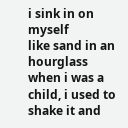i sink in on myself
like sand in an hourglass
when i was a child, i used to shake it and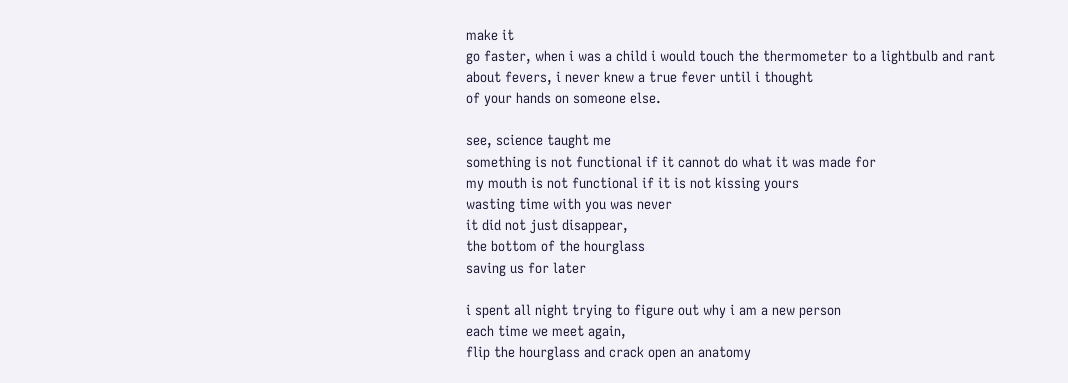make it
go faster, when i was a child i would touch the thermometer to a lightbulb and rant
about fevers, i never knew a true fever until i thought
of your hands on someone else.

see, science taught me
something is not functional if it cannot do what it was made for
my mouth is not functional if it is not kissing yours
wasting time with you was never
it did not just disappear,
the bottom of the hourglass
saving us for later

i spent all night trying to figure out why i am a new person
each time we meet again,
flip the hourglass and crack open an anatomy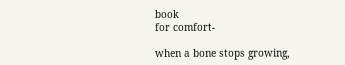book
for comfort-

when a bone stops growing,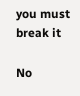you must break it

No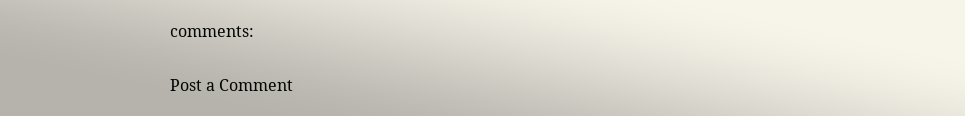comments:

Post a Comment